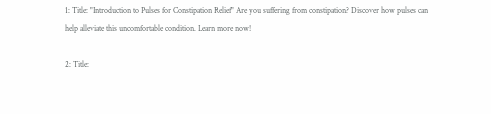1: Title: "Introduction to Pulses for Constipation Relief" Are you suffering from constipation? Discover how pulses can help alleviate this uncomfortable condition. Learn more now!

2: Title: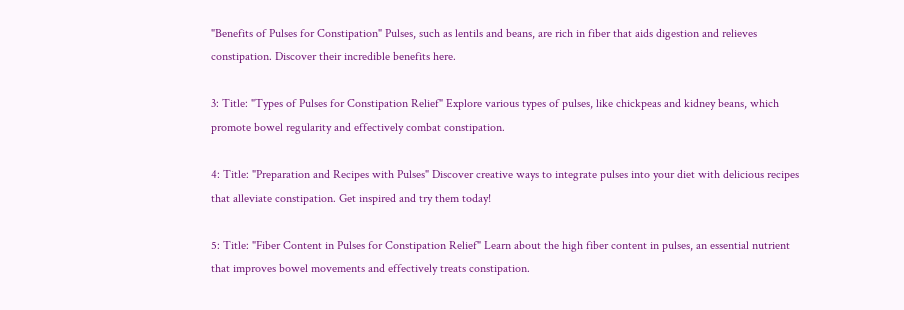"Benefits of Pulses for Constipation" Pulses, such as lentils and beans, are rich in fiber that aids digestion and relieves constipation. Discover their incredible benefits here.

3: Title: "Types of Pulses for Constipation Relief" Explore various types of pulses, like chickpeas and kidney beans, which promote bowel regularity and effectively combat constipation.

4: Title: "Preparation and Recipes with Pulses" Discover creative ways to integrate pulses into your diet with delicious recipes that alleviate constipation. Get inspired and try them today!

5: Title: "Fiber Content in Pulses for Constipation Relief" Learn about the high fiber content in pulses, an essential nutrient that improves bowel movements and effectively treats constipation.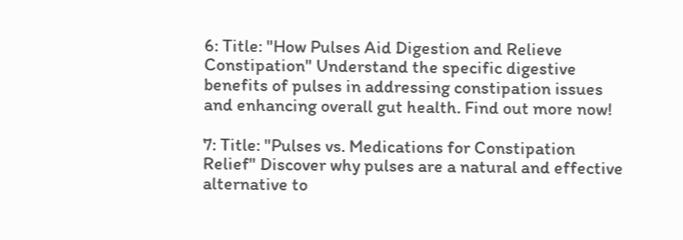6: Title: "How Pulses Aid Digestion and Relieve Constipation" Understand the specific digestive benefits of pulses in addressing constipation issues and enhancing overall gut health. Find out more now!

7: Title: "Pulses vs. Medications for Constipation Relief" Discover why pulses are a natural and effective alternative to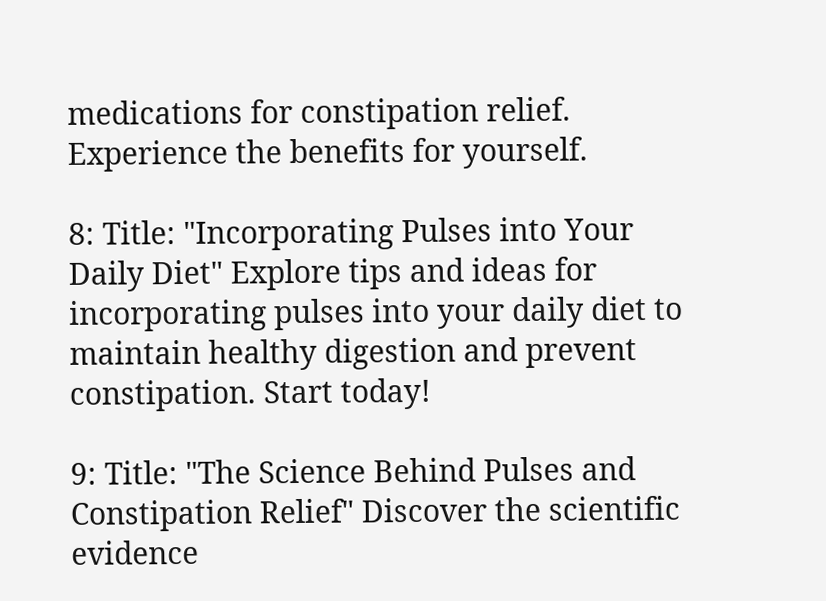medications for constipation relief. Experience the benefits for yourself.

8: Title: "Incorporating Pulses into Your Daily Diet" Explore tips and ideas for incorporating pulses into your daily diet to maintain healthy digestion and prevent constipation. Start today!

9: Title: "The Science Behind Pulses and Constipation Relief" Discover the scientific evidence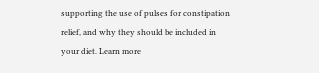supporting the use of pulses for constipation relief, and why they should be included in your diet. Learn more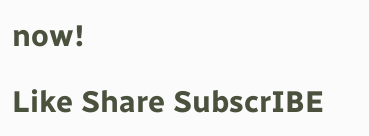now!

Like Share SubscrIBE